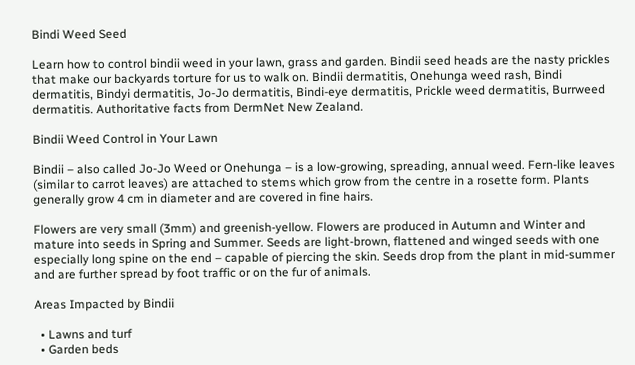Bindi Weed Seed

Learn how to control bindii weed in your lawn, grass and garden. Bindii seed heads are the nasty prickles that make our backyards torture for us to walk on. Bindii dermatitis, Onehunga weed rash, Bindi dermatitis, Bindyi dermatitis, Jo-Jo dermatitis, Bindi-eye dermatitis, Prickle weed dermatitis, Burrweed dermatitis. Authoritative facts from DermNet New Zealand.

Bindii Weed Control in Your Lawn

Bindii – also called Jo-Jo Weed or Onehunga – is a low-growing, spreading, annual weed. Fern-like leaves (similar to carrot leaves) are attached to stems which grow from the centre in a rosette form. Plants generally grow 4 cm in diameter and are covered in fine hairs.

Flowers are very small (3mm) and greenish-yellow. Flowers are produced in Autumn and Winter and mature into seeds in Spring and Summer. Seeds are light-brown, flattened and winged seeds with one especially long spine on the end – capable of piercing the skin. Seeds drop from the plant in mid-summer and are further spread by foot traffic or on the fur of animals.

Areas Impacted by Bindii

  • Lawns and turf
  • Garden beds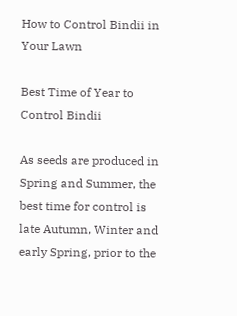How to Control Bindii in Your Lawn

Best Time of Year to Control Bindii

As seeds are produced in Spring and Summer, the best time for control is late Autumn, Winter and early Spring, prior to the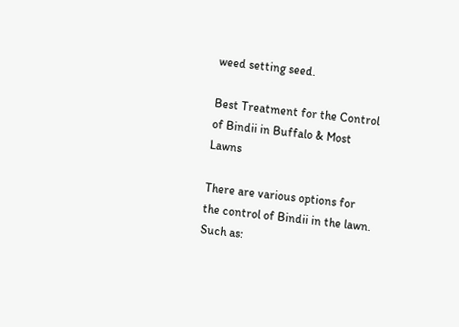weed setting seed.

Best Treatment for the Control of Bindii in Buffalo & Most Lawns

There are various options for the control of Bindii in the lawn. Such as: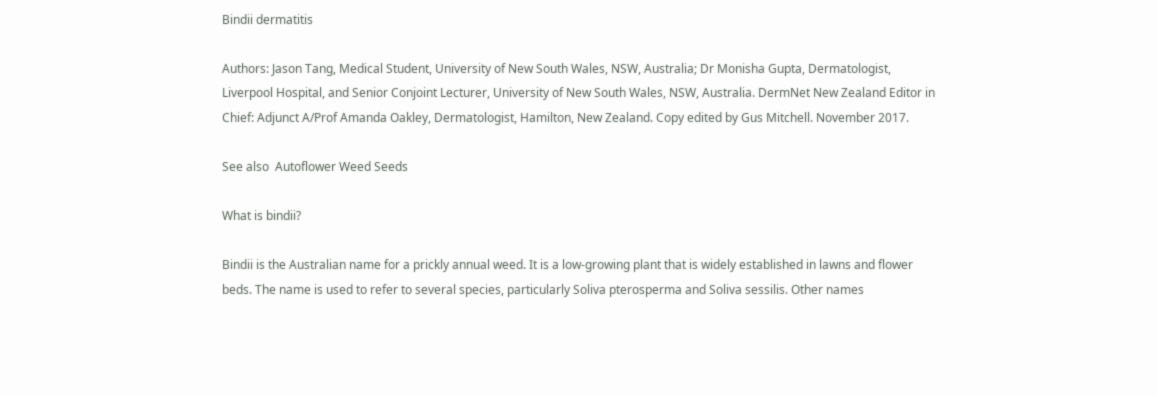Bindii dermatitis

Authors: Jason Tang, Medical Student, University of New South Wales, NSW, Australia; Dr Monisha Gupta, Dermatologist, Liverpool Hospital, and Senior Conjoint Lecturer, University of New South Wales, NSW, Australia. DermNet New Zealand Editor in Chief: Adjunct A/Prof Amanda Oakley, Dermatologist, Hamilton, New Zealand. Copy edited by Gus Mitchell. November 2017.

See also  Autoflower Weed Seeds

What is bindii?

Bindii is the Australian name for a prickly annual weed. It is a low-growing plant that is widely established in lawns and flower beds. The name is used to refer to several species, particularly Soliva pterosperma and Soliva sessilis. Other names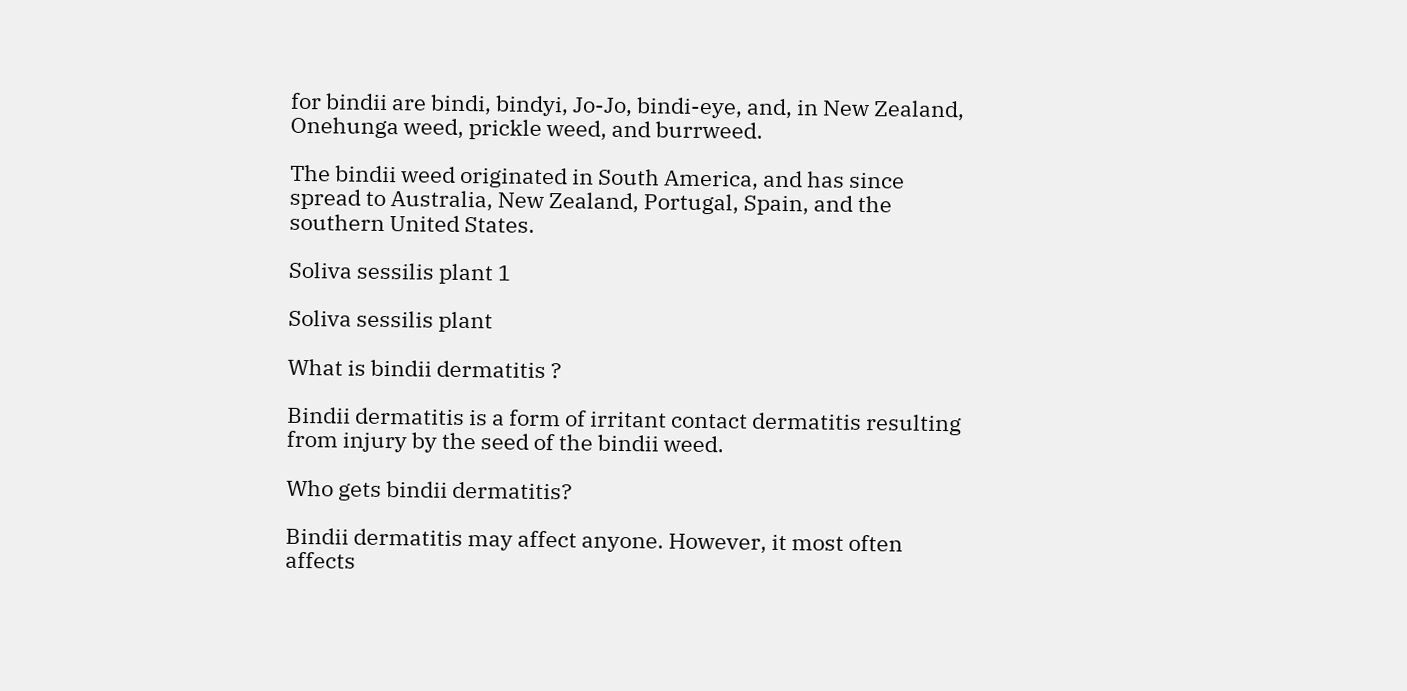for bindii are bindi, bindyi, Jo-Jo, bindi-eye, and, in New Zealand, Onehunga weed, prickle weed, and burrweed.

The bindii weed originated in South America, and has since spread to Australia, New Zealand, Portugal, Spain, and the southern United States.

Soliva sessilis plant 1

Soliva sessilis plant

What is bindii dermatitis ?

Bindii dermatitis is a form of irritant contact dermatitis resulting from injury by the seed of the bindii weed.

Who gets bindii dermatitis?

Bindii dermatitis may affect anyone. However, it most often affects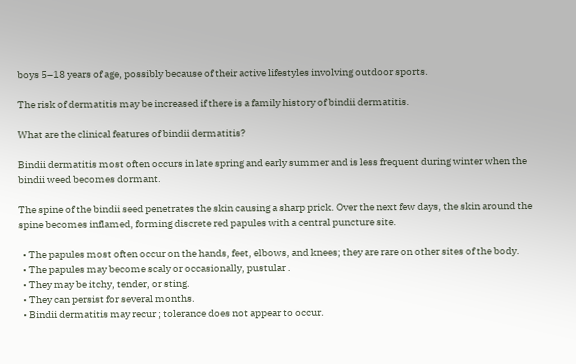boys 5–18 years of age, possibly because of their active lifestyles involving outdoor sports.

The risk of dermatitis may be increased if there is a family history of bindii dermatitis.

What are the clinical features of bindii dermatitis?

Bindii dermatitis most often occurs in late spring and early summer and is less frequent during winter when the bindii weed becomes dormant.

The spine of the bindii seed penetrates the skin causing a sharp prick. Over the next few days, the skin around the spine becomes inflamed, forming discrete red papules with a central puncture site.

  • The papules most often occur on the hands, feet, elbows, and knees; they are rare on other sites of the body.
  • The papules may become scaly or occasionally, pustular .
  • They may be itchy, tender, or sting.
  • They can persist for several months.
  • Bindii dermatitis may recur ; tolerance does not appear to occur.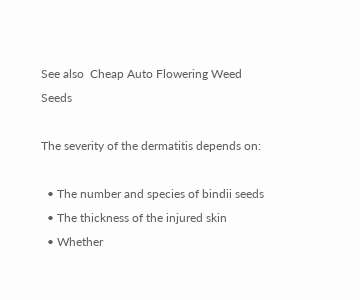See also  Cheap Auto Flowering Weed Seeds

The severity of the dermatitis depends on:

  • The number and species of bindii seeds
  • The thickness of the injured skin
  • Whether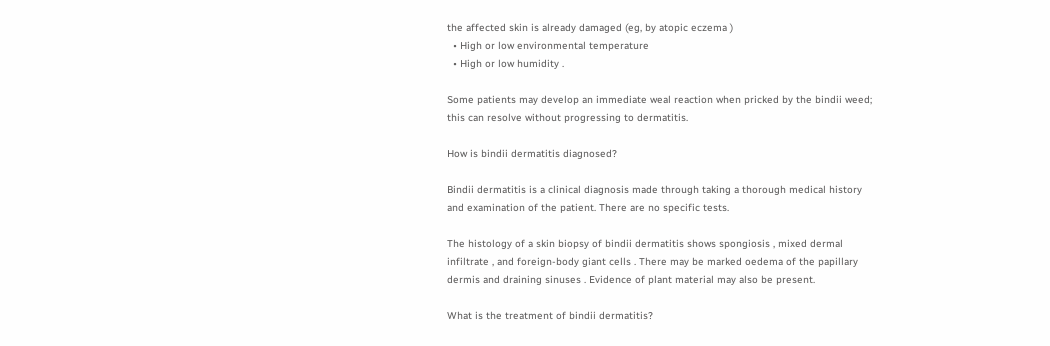the affected skin is already damaged (eg, by atopic eczema )
  • High or low environmental temperature
  • High or low humidity .

Some patients may develop an immediate weal reaction when pricked by the bindii weed; this can resolve without progressing to dermatitis.

How is bindii dermatitis diagnosed?

Bindii dermatitis is a clinical diagnosis made through taking a thorough medical history and examination of the patient. There are no specific tests.

The histology of a skin biopsy of bindii dermatitis shows spongiosis , mixed dermal infiltrate , and foreign-body giant cells . There may be marked oedema of the papillary dermis and draining sinuses . Evidence of plant material may also be present.

What is the treatment of bindii dermatitis?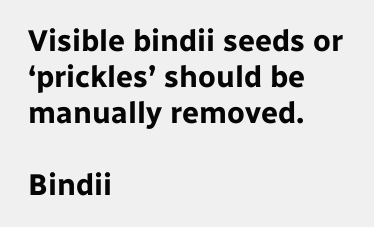Visible bindii seeds or ‘prickles’ should be manually removed.

Bindii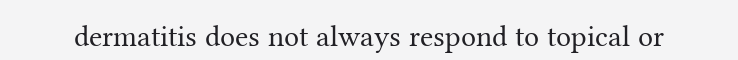dermatitis does not always respond to topical or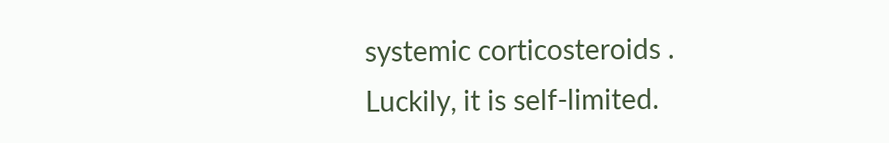systemic corticosteroids . Luckily, it is self-limited.